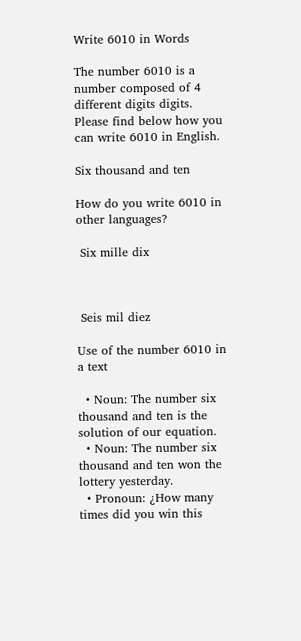Write 6010 in Words

The number 6010 is a number composed of 4 different digits digits. Please find below how you can write 6010 in English.

Six thousand and ten

How do you write 6010 in other languages?

 Six mille dix



 Seis mil diez

Use of the number 6010 in a text

  • Noun: The number six thousand and ten is the solution of our equation.
  • Noun: The number six thousand and ten won the lottery yesterday.
  • Pronoun: ¿How many times did you win this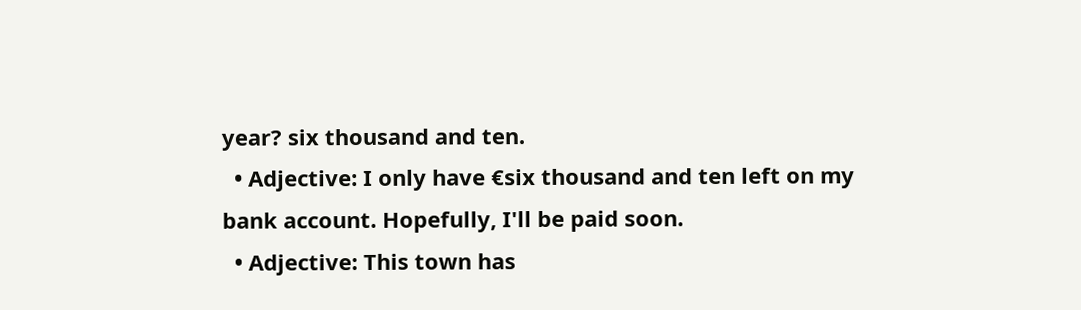year? six thousand and ten.
  • Adjective: I only have €six thousand and ten left on my bank account. Hopefully, I'll be paid soon.
  • Adjective: This town has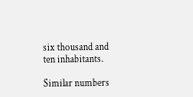six thousand and ten inhabitants.

Similar numbers